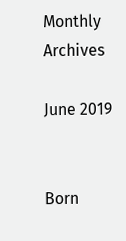Monthly Archives

June 2019


Born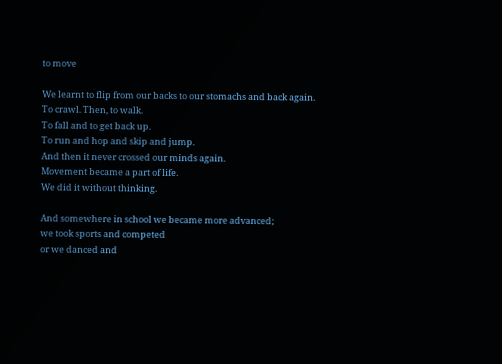to move

We learnt to flip from our backs to our stomachs and back again.
To crawl. Then, to walk.
To fall and to get back up.
To run and hop and skip and jump.
And then it never crossed our minds again.
Movement became a part of life.
We did it without thinking.

And somewhere in school we became more advanced;
we took sports and competed
or we danced and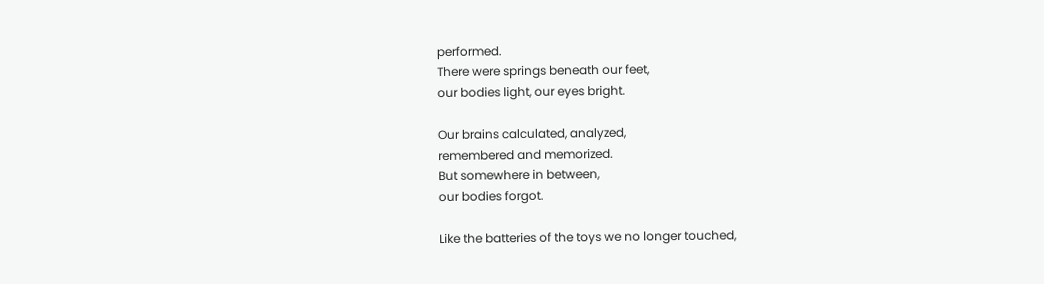performed.
There were springs beneath our feet,
our bodies light, our eyes bright.

Our brains calculated, analyzed,
remembered and memorized.
But somewhere in between,
our bodies forgot.

Like the batteries of the toys we no longer touched,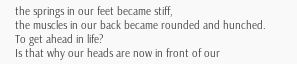the springs in our feet became stiff,
the muscles in our back became rounded and hunched.
To get ahead in life?
Is that why our heads are now in front of our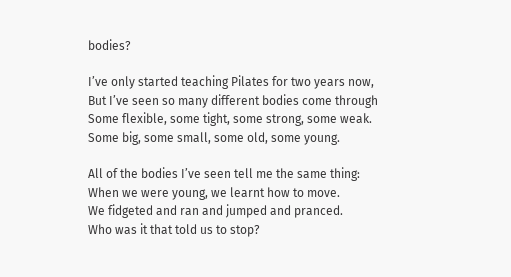bodies?

I’ve only started teaching Pilates for two years now,
But I’ve seen so many different bodies come through
Some flexible, some tight, some strong, some weak.
Some big, some small, some old, some young.

All of the bodies I’ve seen tell me the same thing:
When we were young, we learnt how to move.
We fidgeted and ran and jumped and pranced.
Who was it that told us to stop?